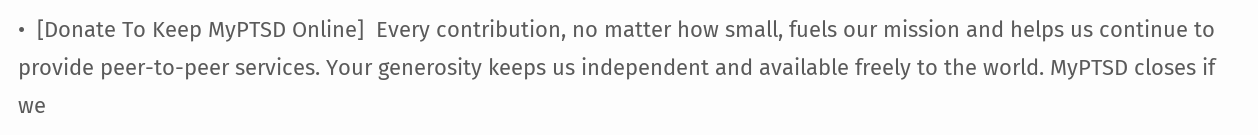•  [Donate To Keep MyPTSD Online]  Every contribution, no matter how small, fuels our mission and helps us continue to provide peer-to-peer services. Your generosity keeps us independent and available freely to the world. MyPTSD closes if we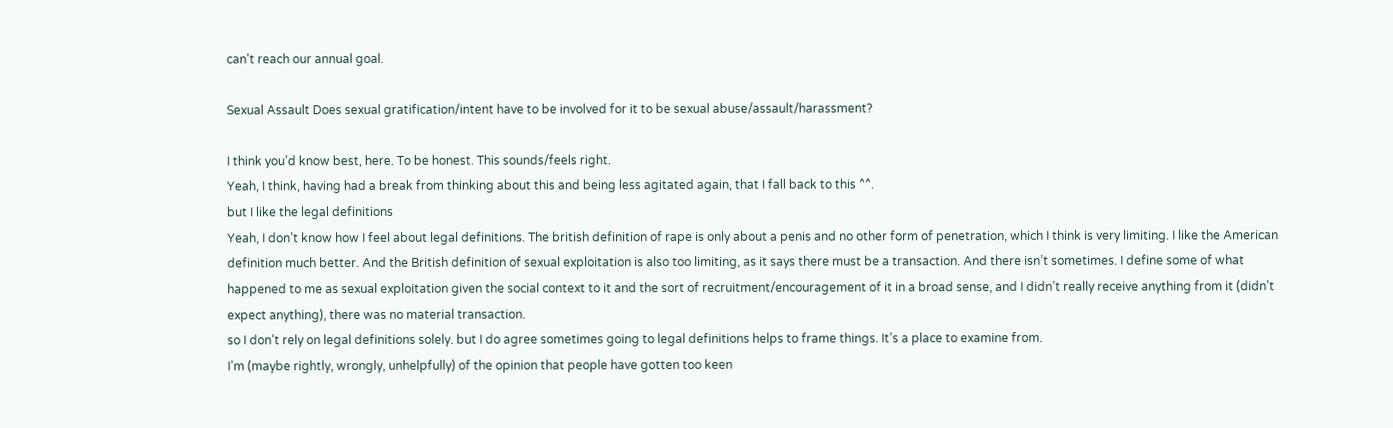can't reach our annual goal.

Sexual Assault Does sexual gratification/intent have to be involved for it to be sexual abuse/assault/harassment?

I think you’d know best, here. To be honest. This sounds/feels right.
Yeah, I think, having had a break from thinking about this and being less agitated again, that I fall back to this ^^.
but I like the legal definitions
Yeah, I don’t know how I feel about legal definitions. The british definition of rape is only about a penis and no other form of penetration, which I think is very limiting. I like the American definition much better. And the British definition of sexual exploitation is also too limiting, as it says there must be a transaction. And there isn’t sometimes. I define some of what happened to me as sexual exploitation given the social context to it and the sort of recruitment/encouragement of it in a broad sense, and I didn’t really receive anything from it (didn’t expect anything), there was no material transaction.
so I don’t rely on legal definitions solely. but I do agree sometimes going to legal definitions helps to frame things. It’s a place to examine from.
I’m (maybe rightly, wrongly, unhelpfully) of the opinion that people have gotten too keen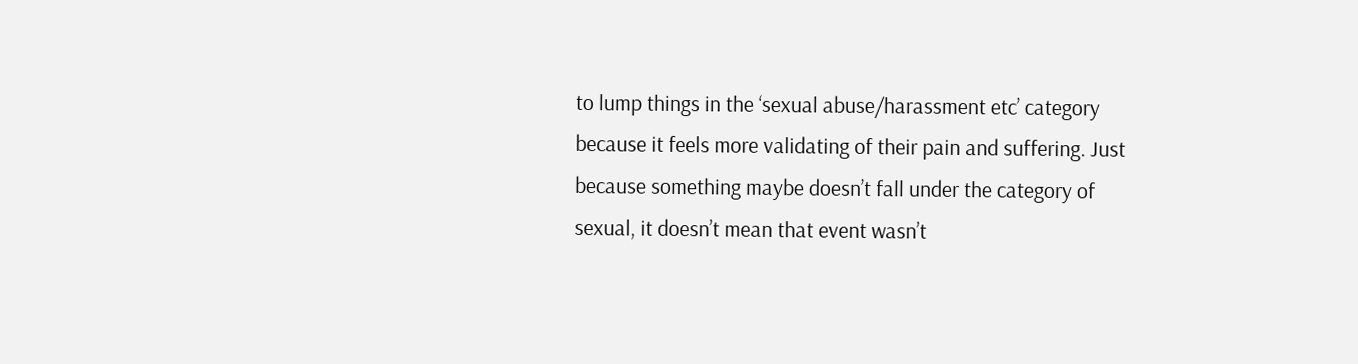to lump things in the ‘sexual abuse/harassment etc’ category because it feels more validating of their pain and suffering. Just because something maybe doesn’t fall under the category of sexual, it doesn’t mean that event wasn’t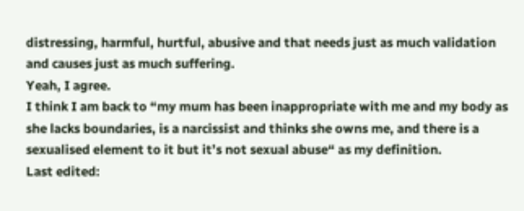distressing, harmful, hurtful, abusive and that needs just as much validation and causes just as much suffering.
Yeah, I agree.
I think I am back to “my mum has been inappropriate with me and my body as she lacks boundaries, is a narcissist and thinks she owns me, and there is a sexualised element to it but it’s not sexual abuse“ as my definition.
Last edited: